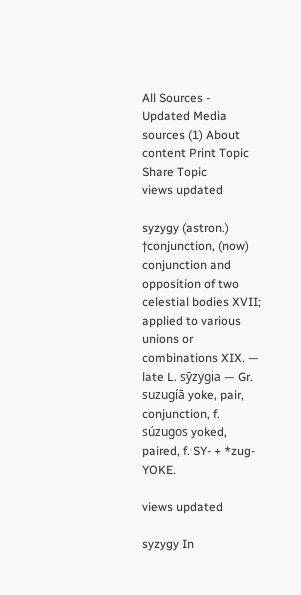All Sources -
Updated Media sources (1) About content Print Topic Share Topic
views updated

syzygy (astron.) †conjunction, (now) conjunction and opposition of two celestial bodies XVII; applied to various unions or combinations XIX. — late L. sȳzygia — Gr. suzugíā yoke, pair, conjunction, f. súzugos yoked, paired, f. SY- + *zug- YOKE.

views updated

syzygy In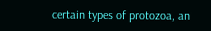certain types of protozoa, an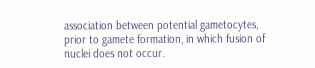association between potential gametocytes, prior to gamete formation, in which fusion of nuclei does not occur.